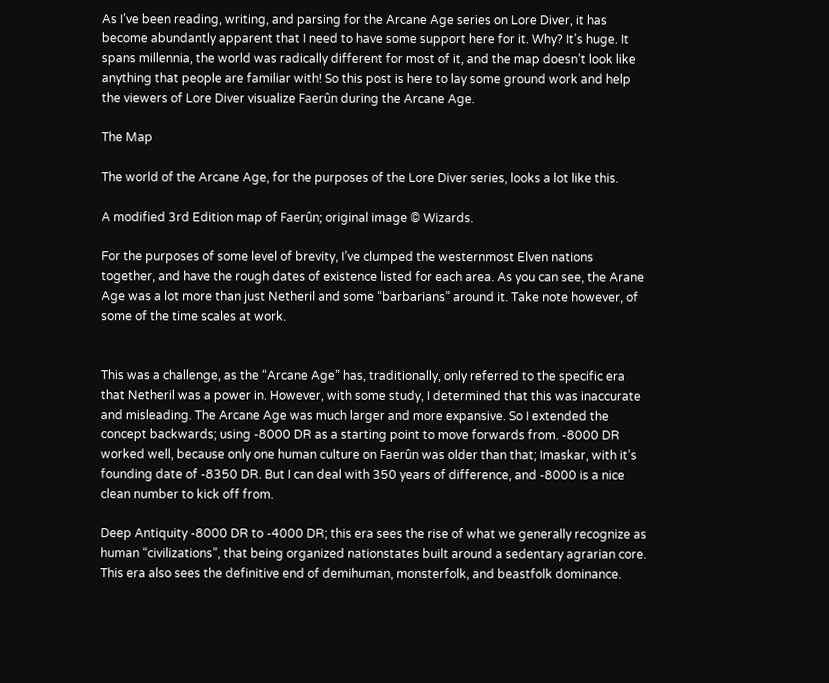As I’ve been reading, writing, and parsing for the Arcane Age series on Lore Diver, it has become abundantly apparent that I need to have some support here for it. Why? It’s huge. It spans millennia, the world was radically different for most of it, and the map doesn’t look like anything that people are familiar with! So this post is here to lay some ground work and help the viewers of Lore Diver visualize Faerûn during the Arcane Age.

The Map

The world of the Arcane Age, for the purposes of the Lore Diver series, looks a lot like this.

A modified 3rd Edition map of Faerûn; original image © Wizards.

For the purposes of some level of brevity, I’ve clumped the westernmost Elven nations together, and have the rough dates of existence listed for each area. As you can see, the Arane Age was a lot more than just Netheril and some “barbarians” around it. Take note however, of some of the time scales at work.


This was a challenge, as the “Arcane Age” has, traditionally, only referred to the specific era that Netheril was a power in. However, with some study, I determined that this was inaccurate and misleading. The Arcane Age was much larger and more expansive. So I extended the concept backwards; using -8000 DR as a starting point to move forwards from. -8000 DR worked well, because only one human culture on Faerûn was older than that; Imaskar, with it’s founding date of -8350 DR. But I can deal with 350 years of difference, and -8000 is a nice clean number to kick off from.

Deep Antiquity -8000 DR to -4000 DR; this era sees the rise of what we generally recognize as human “civilizations”, that being organized nationstates built around a sedentary agrarian core. This era also sees the definitive end of demihuman, monsterfolk, and beastfolk dominance.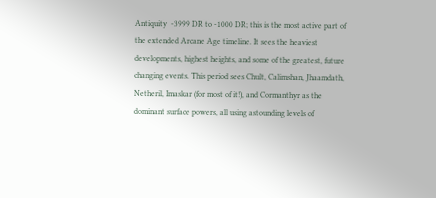Antiquity  -3999 DR to -1000 DR; this is the most active part of the extended Arcane Age timeline. It sees the heaviest developments, highest heights, and some of the greatest, future changing events. This period sees Chult, Calimshan, Jhaamdath, Netheril, Imaskar (for most of it!), and Cormanthyr as the dominant surface powers, all using astounding levels of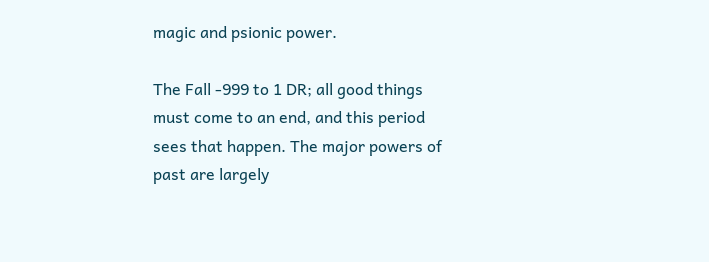magic and psionic power.

The Fall -999 to 1 DR; all good things must come to an end, and this period sees that happen. The major powers of past are largely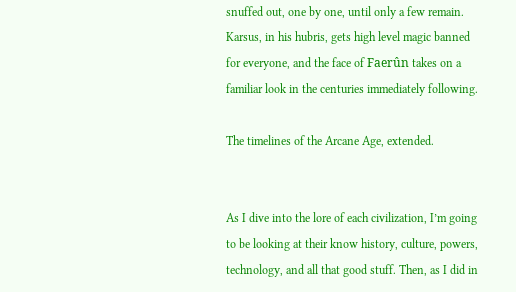snuffed out, one by one, until only a few remain. Karsus, in his hubris, gets high level magic banned for everyone, and the face of Faerûn takes on a familiar look in the centuries immediately following.

The timelines of the Arcane Age, extended.


As I dive into the lore of each civilization, I’m going to be looking at their know history, culture, powers, technology, and all that good stuff. Then, as I did in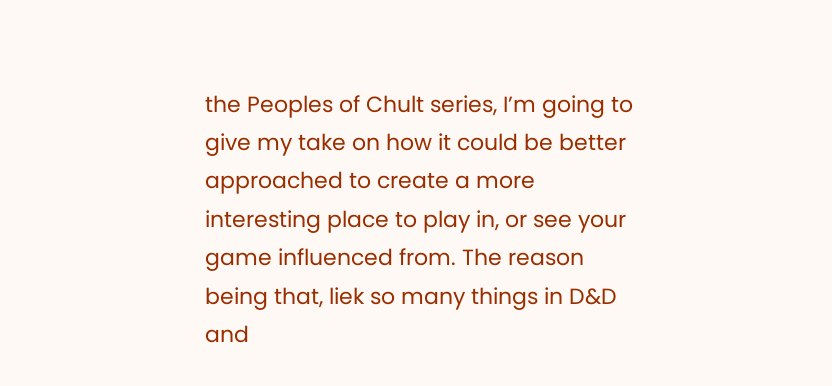the Peoples of Chult series, I’m going to give my take on how it could be better approached to create a more interesting place to play in, or see your game influenced from. The reason being that, liek so many things in D&D and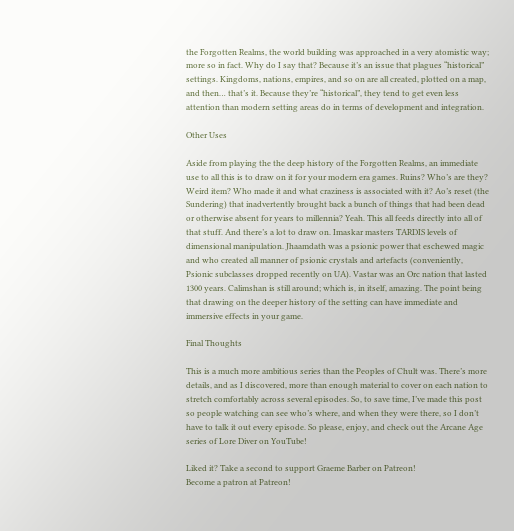the Forgotten Realms, the world building was approached in a very atomistic way; more so in fact. Why do I say that? Because it’s an issue that plagues “historical” settings. Kingdoms, nations, empires, and so on are all created, plotted on a map, and then… that’s it. Because they’re “historical”, they tend to get even less attention than modern setting areas do in terms of development and integration.

Other Uses

Aside from playing the the deep history of the Forgotten Realms, an immediate use to all this is to draw on it for your modern era games. Ruins? Who’s are they? Weird item? Who made it and what craziness is associated with it? Ao’s reset (the Sundering) that inadvertently brought back a bunch of things that had been dead or otherwise absent for years to millennia? Yeah. This all feeds directly into all of that stuff. And there’s a lot to draw on. Imaskar masters TARDIS levels of dimensional manipulation. Jhaamdath was a psionic power that eschewed magic and who created all manner of psionic crystals and artefacts (conveniently, Psionic subclasses dropped recently on UA). Vastar was an Orc nation that lasted 1300 years. Calimshan is still around; which is, in itself, amazing. The point being that drawing on the deeper history of the setting can have immediate and immersive effects in your game.

Final Thoughts

This is a much more ambitious series than the Peoples of Chult was. There’s more details, and as I discovered, more than enough material to cover on each nation to stretch comfortably across several episodes. So, to save time, I’ve made this post so people watching can see who’s where, and when they were there, so I don’t have to talk it out every episode. So please, enjoy, and check out the Arcane Age series of Lore Diver on YouTube!

Liked it? Take a second to support Graeme Barber on Patreon!
Become a patron at Patreon!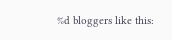%d bloggers like this: